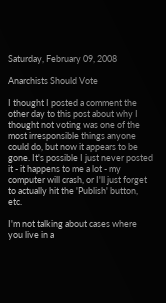Saturday, February 09, 2008

Anarchists Should Vote

I thought I posted a comment the other day to this post about why I thought not voting was one of the most irresponsible things anyone could do, but now it appears to be gone. It's possible I just never posted it - it happens to me a lot - my computer will crash, or I'll just forget to actually hit the 'Publish' button, etc.

I'm not talking about cases where you live in a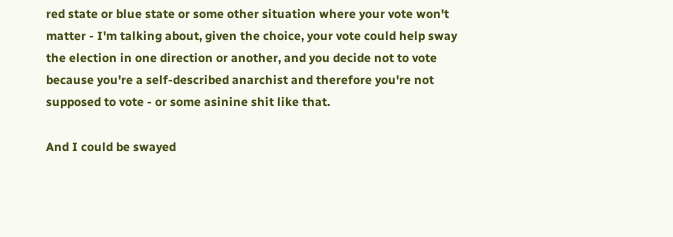red state or blue state or some other situation where your vote won't matter - I'm talking about, given the choice, your vote could help sway the election in one direction or another, and you decide not to vote because you're a self-described anarchist and therefore you're not supposed to vote - or some asinine shit like that.

And I could be swayed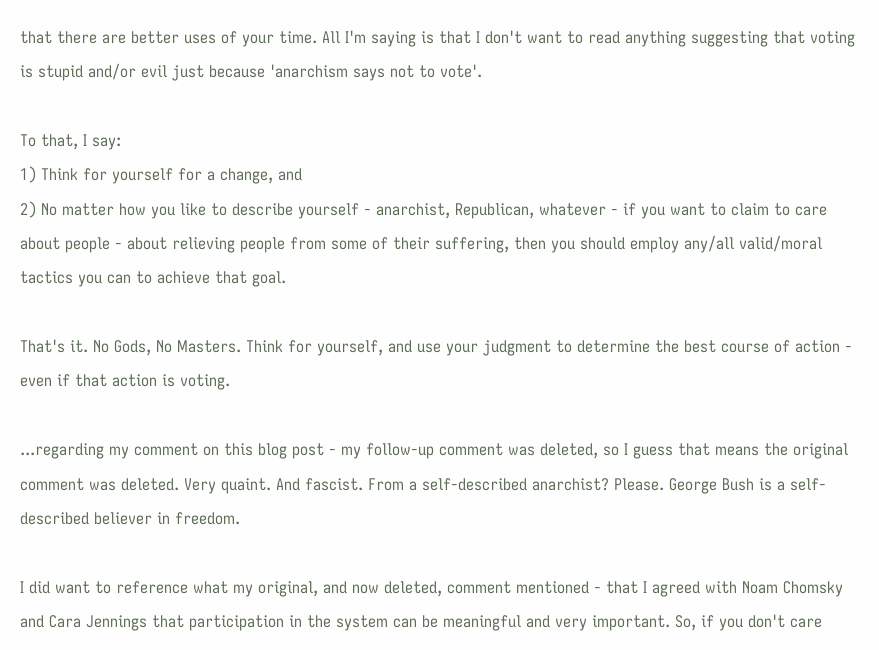that there are better uses of your time. All I'm saying is that I don't want to read anything suggesting that voting is stupid and/or evil just because 'anarchism says not to vote'.

To that, I say:
1) Think for yourself for a change, and
2) No matter how you like to describe yourself - anarchist, Republican, whatever - if you want to claim to care about people - about relieving people from some of their suffering, then you should employ any/all valid/moral tactics you can to achieve that goal.

That's it. No Gods, No Masters. Think for yourself, and use your judgment to determine the best course of action - even if that action is voting.

...regarding my comment on this blog post - my follow-up comment was deleted, so I guess that means the original comment was deleted. Very quaint. And fascist. From a self-described anarchist? Please. George Bush is a self-described believer in freedom.

I did want to reference what my original, and now deleted, comment mentioned - that I agreed with Noam Chomsky and Cara Jennings that participation in the system can be meaningful and very important. So, if you don't care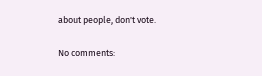about people, don't vote.

No comments: